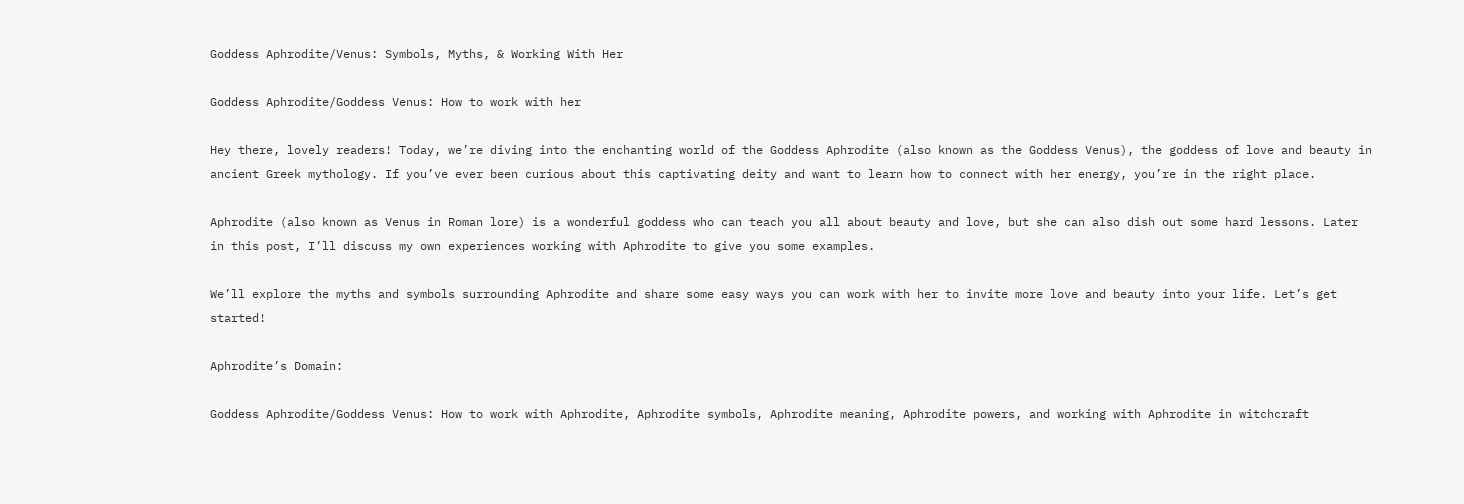Goddess Aphrodite/Venus: Symbols, Myths, & Working With Her

Goddess Aphrodite/Goddess Venus: How to work with her

Hey there, lovely readers! Today, we’re diving into the enchanting world of the Goddess Aphrodite (also known as the Goddess Venus), the goddess of love and beauty in ancient Greek mythology. If you’ve ever been curious about this captivating deity and want to learn how to connect with her energy, you’re in the right place.

Aphrodite (also known as Venus in Roman lore) is a wonderful goddess who can teach you all about beauty and love, but she can also dish out some hard lessons. Later in this post, I’ll discuss my own experiences working with Aphrodite to give you some examples.

We’ll explore the myths and symbols surrounding Aphrodite and share some easy ways you can work with her to invite more love and beauty into your life. Let’s get started!

Aphrodite’s Domain:

Goddess Aphrodite/Goddess Venus: How to work with Aphrodite, Aphrodite symbols, Aphrodite meaning, Aphrodite powers, and working with Aphrodite in witchcraft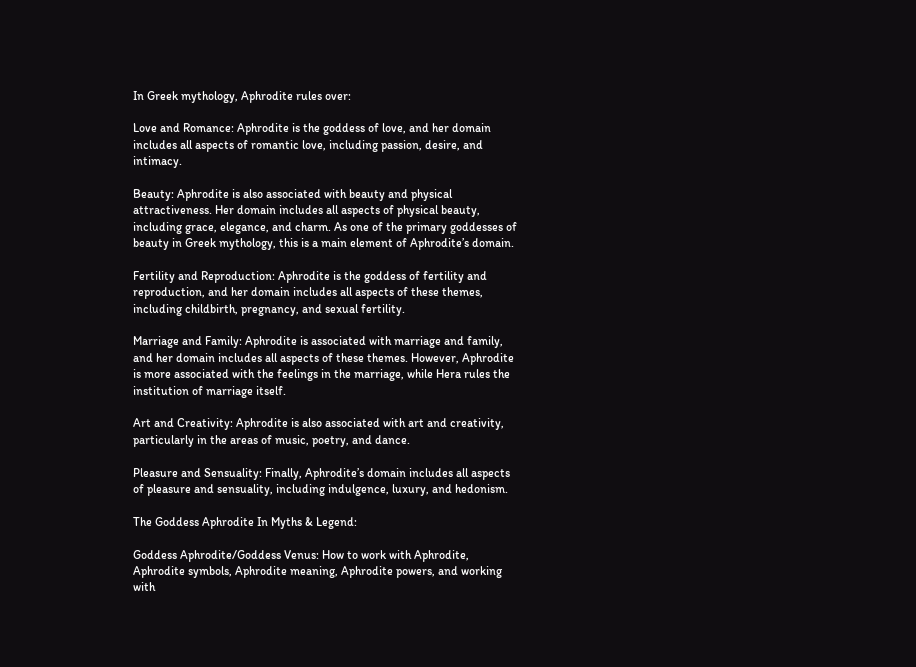In Greek mythology, Aphrodite rules over:

Love and Romance: Aphrodite is the goddess of love, and her domain includes all aspects of romantic love, including passion, desire, and intimacy.

Beauty: Aphrodite is also associated with beauty and physical attractiveness. Her domain includes all aspects of physical beauty, including grace, elegance, and charm. As one of the primary goddesses of beauty in Greek mythology, this is a main element of Aphrodite’s domain.

Fertility and Reproduction: Aphrodite is the goddess of fertility and reproduction, and her domain includes all aspects of these themes, including childbirth, pregnancy, and sexual fertility.

Marriage and Family: Aphrodite is associated with marriage and family, and her domain includes all aspects of these themes. However, Aphrodite is more associated with the feelings in the marriage, while Hera rules the institution of marriage itself.

Art and Creativity: Aphrodite is also associated with art and creativity, particularly in the areas of music, poetry, and dance.

Pleasure and Sensuality: Finally, Aphrodite’s domain includes all aspects of pleasure and sensuality, including indulgence, luxury, and hedonism.

The Goddess Aphrodite In Myths & Legend:

Goddess Aphrodite/Goddess Venus: How to work with Aphrodite, Aphrodite symbols, Aphrodite meaning, Aphrodite powers, and working with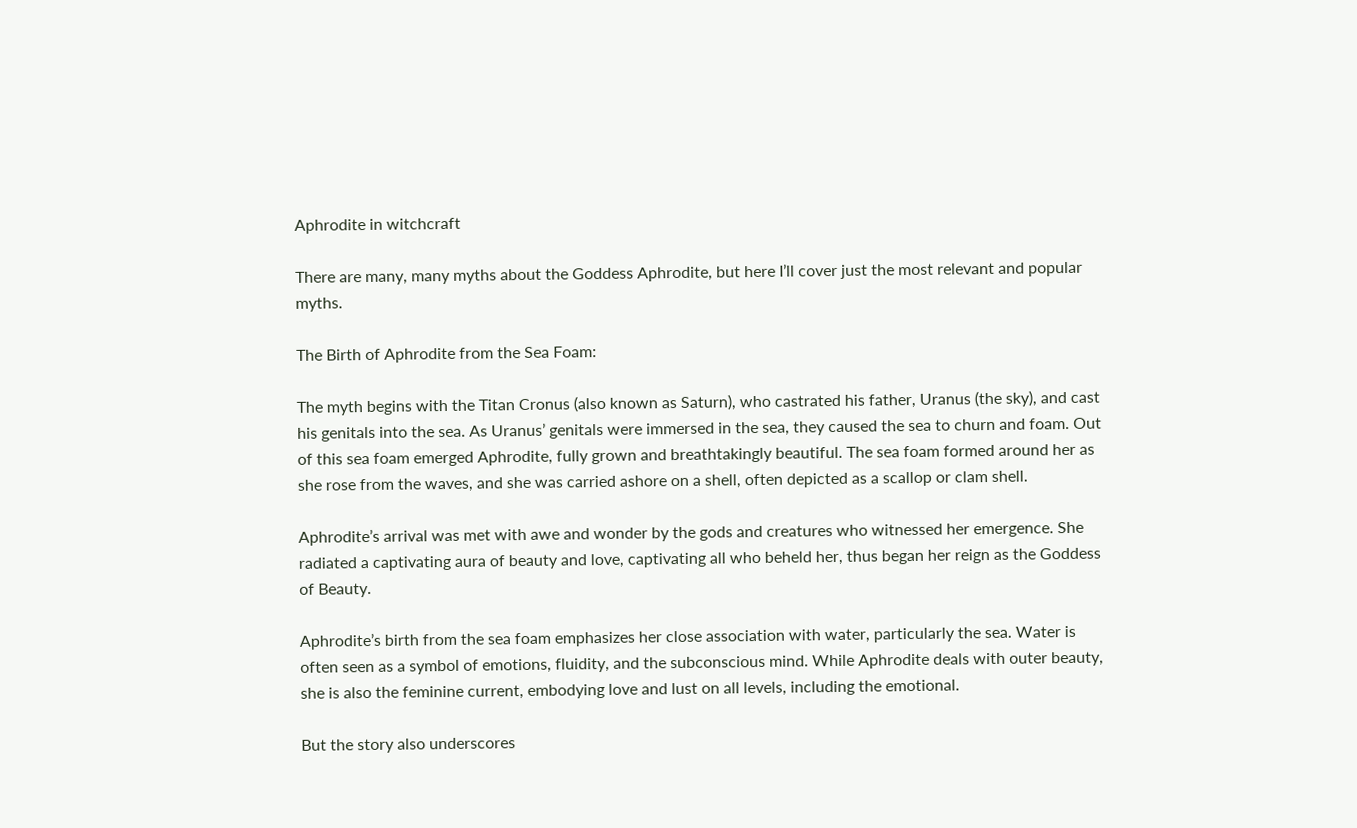Aphrodite in witchcraft

There are many, many myths about the Goddess Aphrodite, but here I’ll cover just the most relevant and popular myths.

The Birth of Aphrodite from the Sea Foam:

The myth begins with the Titan Cronus (also known as Saturn), who castrated his father, Uranus (the sky), and cast his genitals into the sea. As Uranus’ genitals were immersed in the sea, they caused the sea to churn and foam. Out of this sea foam emerged Aphrodite, fully grown and breathtakingly beautiful. The sea foam formed around her as she rose from the waves, and she was carried ashore on a shell, often depicted as a scallop or clam shell.

Aphrodite’s arrival was met with awe and wonder by the gods and creatures who witnessed her emergence. She radiated a captivating aura of beauty and love, captivating all who beheld her, thus began her reign as the Goddess of Beauty.

Aphrodite’s birth from the sea foam emphasizes her close association with water, particularly the sea. Water is often seen as a symbol of emotions, fluidity, and the subconscious mind. While Aphrodite deals with outer beauty, she is also the feminine current, embodying love and lust on all levels, including the emotional.

But the story also underscores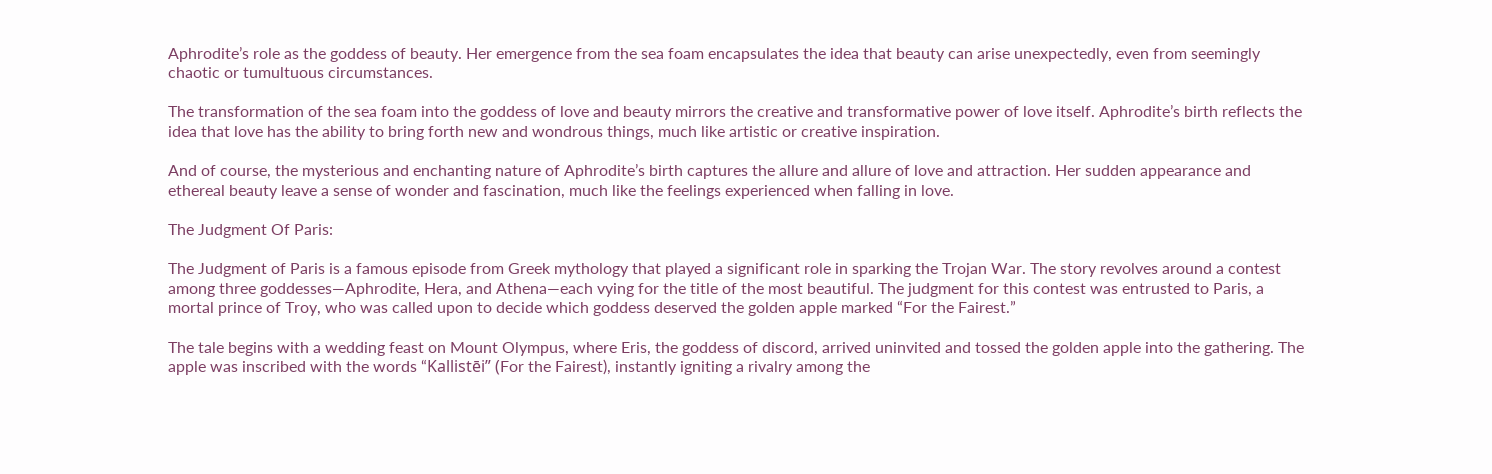Aphrodite’s role as the goddess of beauty. Her emergence from the sea foam encapsulates the idea that beauty can arise unexpectedly, even from seemingly chaotic or tumultuous circumstances.

The transformation of the sea foam into the goddess of love and beauty mirrors the creative and transformative power of love itself. Aphrodite’s birth reflects the idea that love has the ability to bring forth new and wondrous things, much like artistic or creative inspiration.

And of course, the mysterious and enchanting nature of Aphrodite’s birth captures the allure and allure of love and attraction. Her sudden appearance and ethereal beauty leave a sense of wonder and fascination, much like the feelings experienced when falling in love.

The Judgment Of Paris:

The Judgment of Paris is a famous episode from Greek mythology that played a significant role in sparking the Trojan War. The story revolves around a contest among three goddesses—Aphrodite, Hera, and Athena—each vying for the title of the most beautiful. The judgment for this contest was entrusted to Paris, a mortal prince of Troy, who was called upon to decide which goddess deserved the golden apple marked “For the Fairest.”

The tale begins with a wedding feast on Mount Olympus, where Eris, the goddess of discord, arrived uninvited and tossed the golden apple into the gathering. The apple was inscribed with the words “Kallistēi” (For the Fairest), instantly igniting a rivalry among the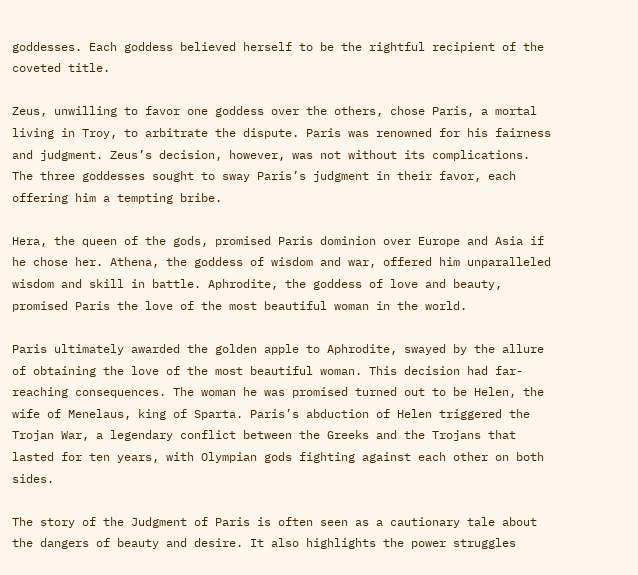goddesses. Each goddess believed herself to be the rightful recipient of the coveted title.

Zeus, unwilling to favor one goddess over the others, chose Paris, a mortal living in Troy, to arbitrate the dispute. Paris was renowned for his fairness and judgment. Zeus’s decision, however, was not without its complications. The three goddesses sought to sway Paris’s judgment in their favor, each offering him a tempting bribe.

Hera, the queen of the gods, promised Paris dominion over Europe and Asia if he chose her. Athena, the goddess of wisdom and war, offered him unparalleled wisdom and skill in battle. Aphrodite, the goddess of love and beauty, promised Paris the love of the most beautiful woman in the world.

Paris ultimately awarded the golden apple to Aphrodite, swayed by the allure of obtaining the love of the most beautiful woman. This decision had far-reaching consequences. The woman he was promised turned out to be Helen, the wife of Menelaus, king of Sparta. Paris’s abduction of Helen triggered the Trojan War, a legendary conflict between the Greeks and the Trojans that lasted for ten years, with Olympian gods fighting against each other on both sides.

The story of the Judgment of Paris is often seen as a cautionary tale about the dangers of beauty and desire. It also highlights the power struggles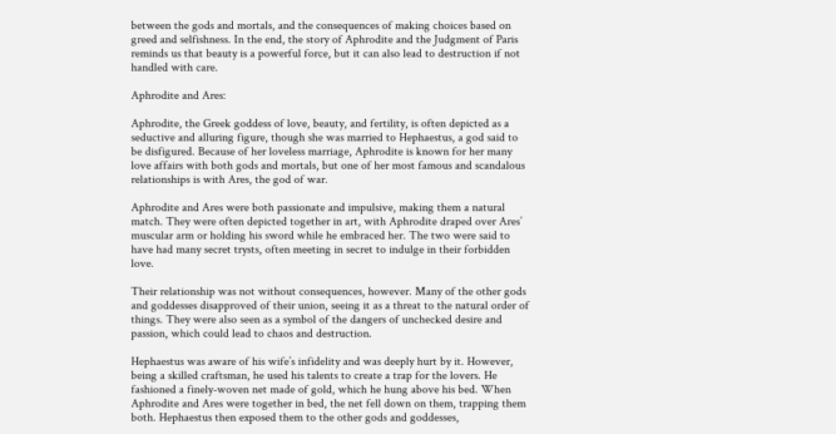between the gods and mortals, and the consequences of making choices based on greed and selfishness. In the end, the story of Aphrodite and the Judgment of Paris reminds us that beauty is a powerful force, but it can also lead to destruction if not handled with care.

Aphrodite and Ares:

Aphrodite, the Greek goddess of love, beauty, and fertility, is often depicted as a seductive and alluring figure, though she was married to Hephaestus, a god said to be disfigured. Because of her loveless marriage, Aphrodite is known for her many love affairs with both gods and mortals, but one of her most famous and scandalous relationships is with Ares, the god of war.

Aphrodite and Ares were both passionate and impulsive, making them a natural match. They were often depicted together in art, with Aphrodite draped over Ares’ muscular arm or holding his sword while he embraced her. The two were said to have had many secret trysts, often meeting in secret to indulge in their forbidden love.

Their relationship was not without consequences, however. Many of the other gods and goddesses disapproved of their union, seeing it as a threat to the natural order of things. They were also seen as a symbol of the dangers of unchecked desire and passion, which could lead to chaos and destruction.

Hephaestus was aware of his wife’s infidelity and was deeply hurt by it. However, being a skilled craftsman, he used his talents to create a trap for the lovers. He fashioned a finely-woven net made of gold, which he hung above his bed. When Aphrodite and Ares were together in bed, the net fell down on them, trapping them both. Hephaestus then exposed them to the other gods and goddesses,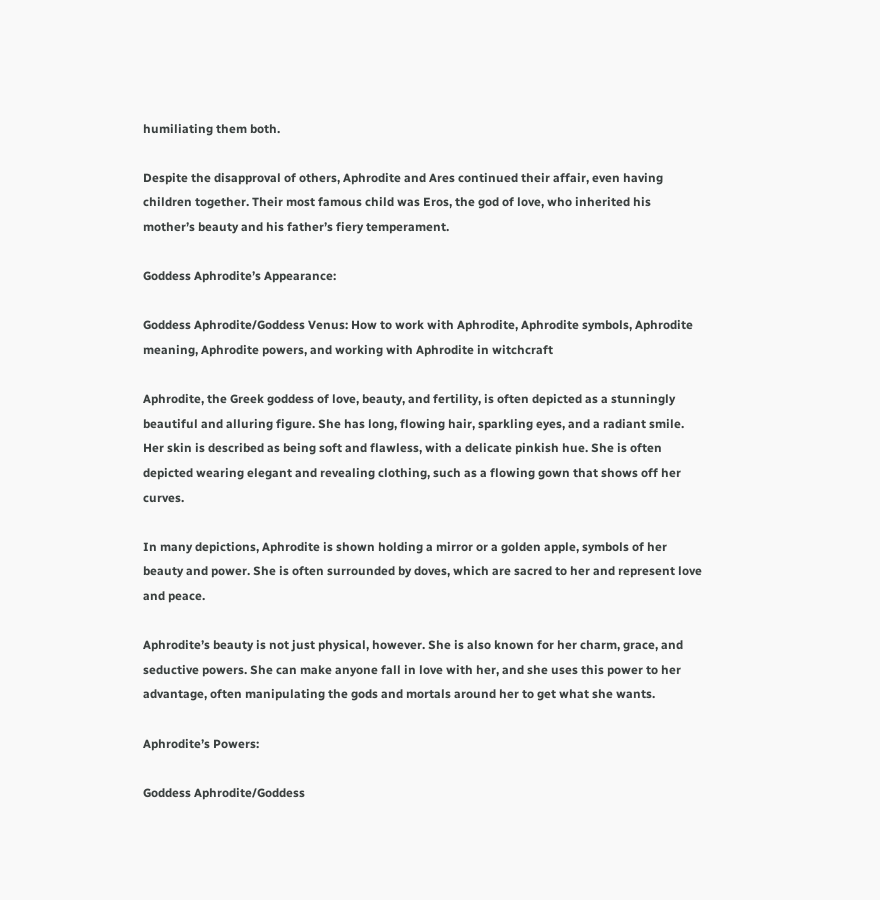humiliating them both.

Despite the disapproval of others, Aphrodite and Ares continued their affair, even having children together. Their most famous child was Eros, the god of love, who inherited his mother’s beauty and his father’s fiery temperament.

Goddess Aphrodite’s Appearance:

Goddess Aphrodite/Goddess Venus: How to work with Aphrodite, Aphrodite symbols, Aphrodite meaning, Aphrodite powers, and working with Aphrodite in witchcraft

Aphrodite, the Greek goddess of love, beauty, and fertility, is often depicted as a stunningly beautiful and alluring figure. She has long, flowing hair, sparkling eyes, and a radiant smile. Her skin is described as being soft and flawless, with a delicate pinkish hue. She is often depicted wearing elegant and revealing clothing, such as a flowing gown that shows off her curves.

In many depictions, Aphrodite is shown holding a mirror or a golden apple, symbols of her beauty and power. She is often surrounded by doves, which are sacred to her and represent love and peace.

Aphrodite’s beauty is not just physical, however. She is also known for her charm, grace, and seductive powers. She can make anyone fall in love with her, and she uses this power to her advantage, often manipulating the gods and mortals around her to get what she wants.

Aphrodite’s Powers:

Goddess Aphrodite/Goddess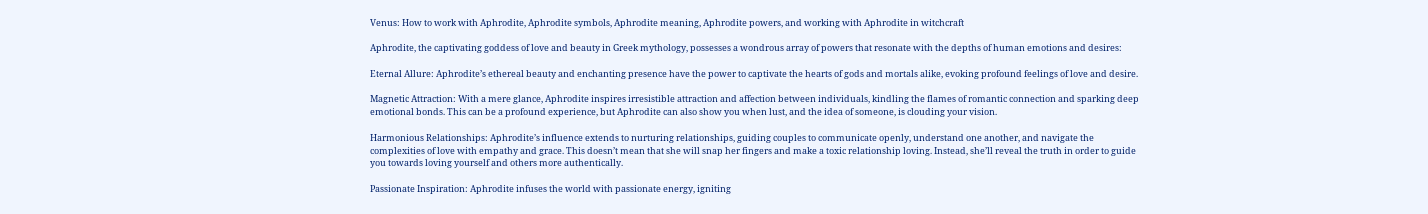Venus: How to work with Aphrodite, Aphrodite symbols, Aphrodite meaning, Aphrodite powers, and working with Aphrodite in witchcraft

Aphrodite, the captivating goddess of love and beauty in Greek mythology, possesses a wondrous array of powers that resonate with the depths of human emotions and desires:

Eternal Allure: Aphrodite’s ethereal beauty and enchanting presence have the power to captivate the hearts of gods and mortals alike, evoking profound feelings of love and desire.

Magnetic Attraction: With a mere glance, Aphrodite inspires irresistible attraction and affection between individuals, kindling the flames of romantic connection and sparking deep emotional bonds. This can be a profound experience, but Aphrodite can also show you when lust, and the idea of someone, is clouding your vision.

Harmonious Relationships: Aphrodite’s influence extends to nurturing relationships, guiding couples to communicate openly, understand one another, and navigate the complexities of love with empathy and grace. This doesn’t mean that she will snap her fingers and make a toxic relationship loving. Instead, she’ll reveal the truth in order to guide you towards loving yourself and others more authentically.

Passionate Inspiration: Aphrodite infuses the world with passionate energy, igniting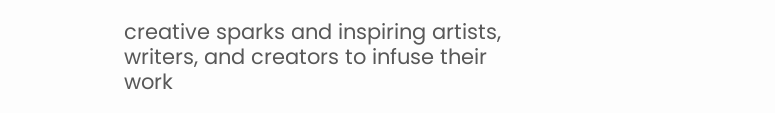creative sparks and inspiring artists, writers, and creators to infuse their work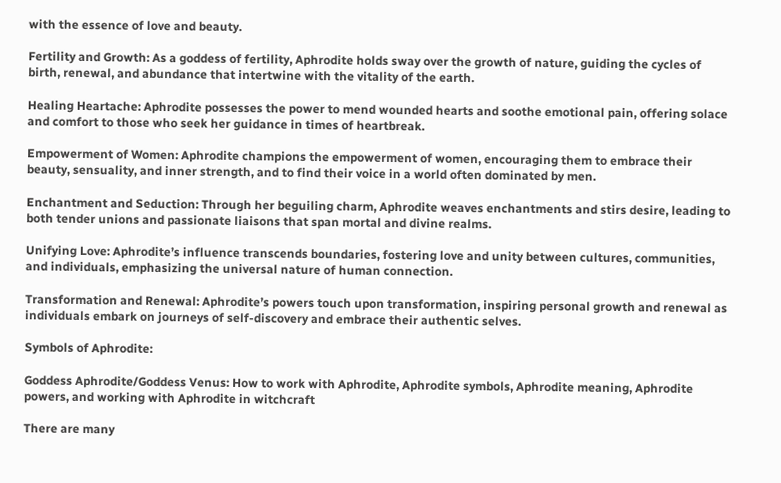with the essence of love and beauty.

Fertility and Growth: As a goddess of fertility, Aphrodite holds sway over the growth of nature, guiding the cycles of birth, renewal, and abundance that intertwine with the vitality of the earth.

Healing Heartache: Aphrodite possesses the power to mend wounded hearts and soothe emotional pain, offering solace and comfort to those who seek her guidance in times of heartbreak.

Empowerment of Women: Aphrodite champions the empowerment of women, encouraging them to embrace their beauty, sensuality, and inner strength, and to find their voice in a world often dominated by men.

Enchantment and Seduction: Through her beguiling charm, Aphrodite weaves enchantments and stirs desire, leading to both tender unions and passionate liaisons that span mortal and divine realms.

Unifying Love: Aphrodite’s influence transcends boundaries, fostering love and unity between cultures, communities, and individuals, emphasizing the universal nature of human connection.

Transformation and Renewal: Aphrodite’s powers touch upon transformation, inspiring personal growth and renewal as individuals embark on journeys of self-discovery and embrace their authentic selves.

Symbols of Aphrodite:

Goddess Aphrodite/Goddess Venus: How to work with Aphrodite, Aphrodite symbols, Aphrodite meaning, Aphrodite powers, and working with Aphrodite in witchcraft

There are many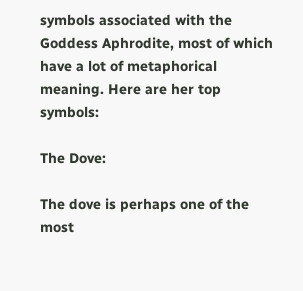symbols associated with the Goddess Aphrodite, most of which have a lot of metaphorical meaning. Here are her top symbols:

The Dove:

The dove is perhaps one of the most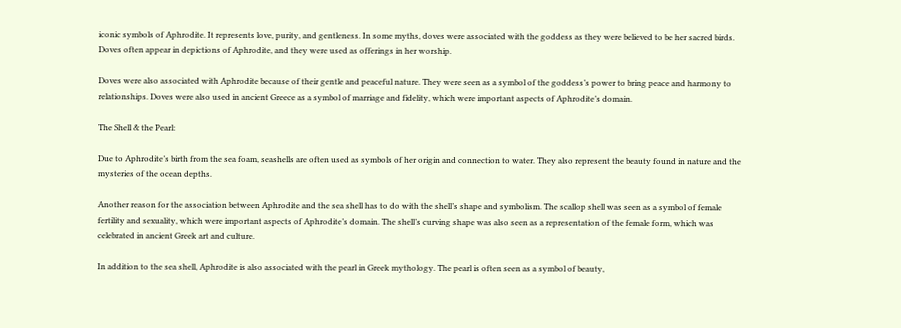iconic symbols of Aphrodite. It represents love, purity, and gentleness. In some myths, doves were associated with the goddess as they were believed to be her sacred birds. Doves often appear in depictions of Aphrodite, and they were used as offerings in her worship.

Doves were also associated with Aphrodite because of their gentle and peaceful nature. They were seen as a symbol of the goddess’s power to bring peace and harmony to relationships. Doves were also used in ancient Greece as a symbol of marriage and fidelity, which were important aspects of Aphrodite’s domain.

The Shell & the Pearl:

Due to Aphrodite’s birth from the sea foam, seashells are often used as symbols of her origin and connection to water. They also represent the beauty found in nature and the mysteries of the ocean depths.

Another reason for the association between Aphrodite and the sea shell has to do with the shell’s shape and symbolism. The scallop shell was seen as a symbol of female fertility and sexuality, which were important aspects of Aphrodite’s domain. The shell’s curving shape was also seen as a representation of the female form, which was celebrated in ancient Greek art and culture.

In addition to the sea shell, Aphrodite is also associated with the pearl in Greek mythology. The pearl is often seen as a symbol of beauty,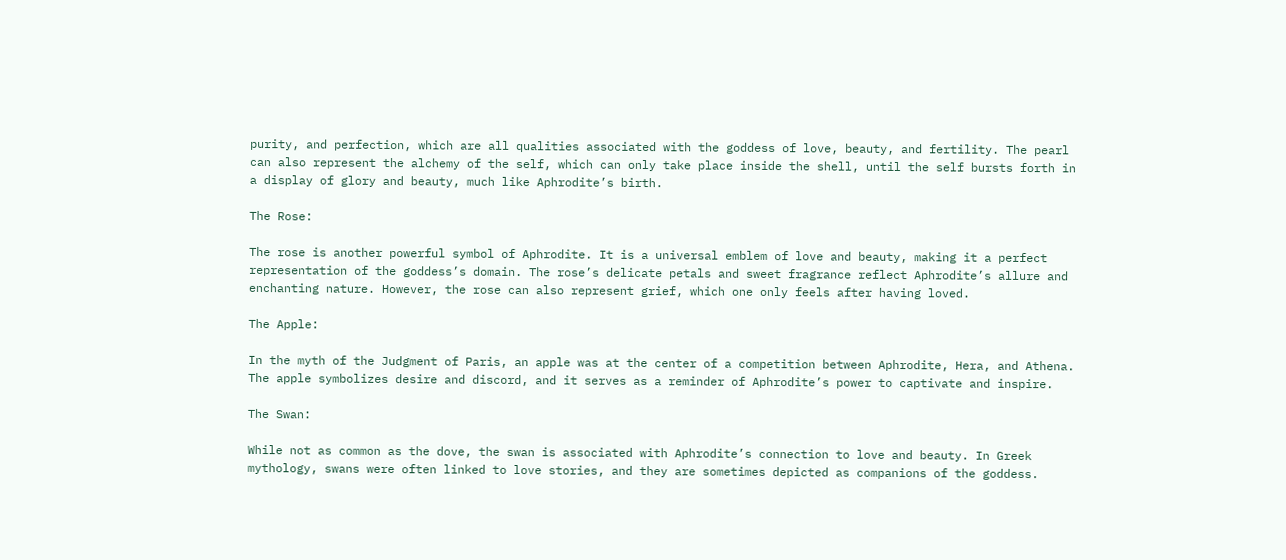purity, and perfection, which are all qualities associated with the goddess of love, beauty, and fertility. The pearl can also represent the alchemy of the self, which can only take place inside the shell, until the self bursts forth in a display of glory and beauty, much like Aphrodite’s birth.

The Rose:

The rose is another powerful symbol of Aphrodite. It is a universal emblem of love and beauty, making it a perfect representation of the goddess’s domain. The rose’s delicate petals and sweet fragrance reflect Aphrodite’s allure and enchanting nature. However, the rose can also represent grief, which one only feels after having loved.

The Apple:

In the myth of the Judgment of Paris, an apple was at the center of a competition between Aphrodite, Hera, and Athena. The apple symbolizes desire and discord, and it serves as a reminder of Aphrodite’s power to captivate and inspire.

The Swan:

While not as common as the dove, the swan is associated with Aphrodite’s connection to love and beauty. In Greek mythology, swans were often linked to love stories, and they are sometimes depicted as companions of the goddess.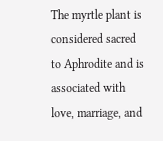The myrtle plant is considered sacred to Aphrodite and is associated with love, marriage, and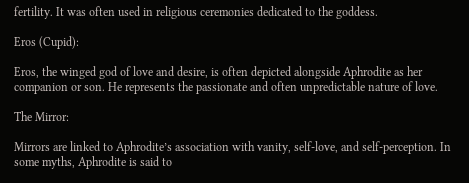fertility. It was often used in religious ceremonies dedicated to the goddess.

Eros (Cupid):

Eros, the winged god of love and desire, is often depicted alongside Aphrodite as her companion or son. He represents the passionate and often unpredictable nature of love.

The Mirror:

Mirrors are linked to Aphrodite’s association with vanity, self-love, and self-perception. In some myths, Aphrodite is said to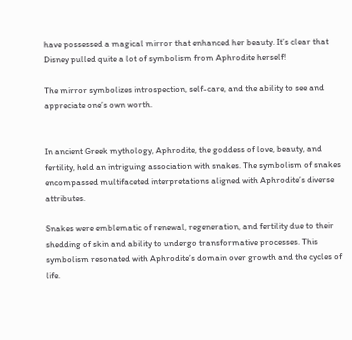have possessed a magical mirror that enhanced her beauty. It’s clear that Disney pulled quite a lot of symbolism from Aphrodite herself!

The mirror symbolizes introspection, self-care, and the ability to see and appreciate one’s own worth.


In ancient Greek mythology, Aphrodite, the goddess of love, beauty, and fertility, held an intriguing association with snakes. The symbolism of snakes encompassed multifaceted interpretations aligned with Aphrodite’s diverse attributes.

Snakes were emblematic of renewal, regeneration, and fertility due to their shedding of skin and ability to undergo transformative processes. This symbolism resonated with Aphrodite’s domain over growth and the cycles of life.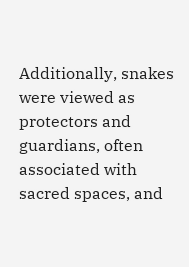Additionally, snakes were viewed as protectors and guardians, often associated with sacred spaces, and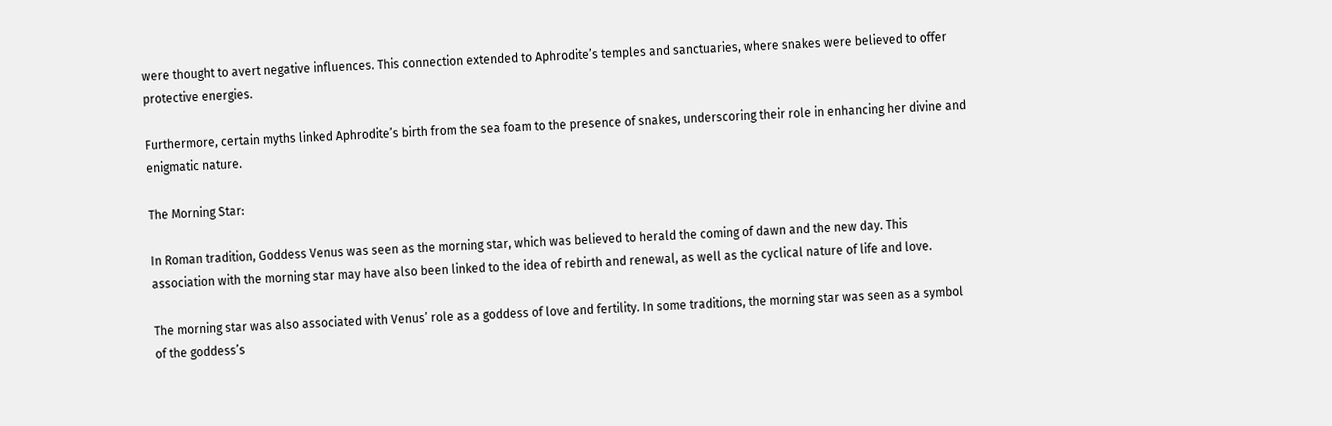were thought to avert negative influences. This connection extended to Aphrodite’s temples and sanctuaries, where snakes were believed to offer protective energies.

Furthermore, certain myths linked Aphrodite’s birth from the sea foam to the presence of snakes, underscoring their role in enhancing her divine and enigmatic nature.

The Morning Star:

In Roman tradition, Goddess Venus was seen as the morning star, which was believed to herald the coming of dawn and the new day. This association with the morning star may have also been linked to the idea of rebirth and renewal, as well as the cyclical nature of life and love.

The morning star was also associated with Venus’ role as a goddess of love and fertility. In some traditions, the morning star was seen as a symbol of the goddess’s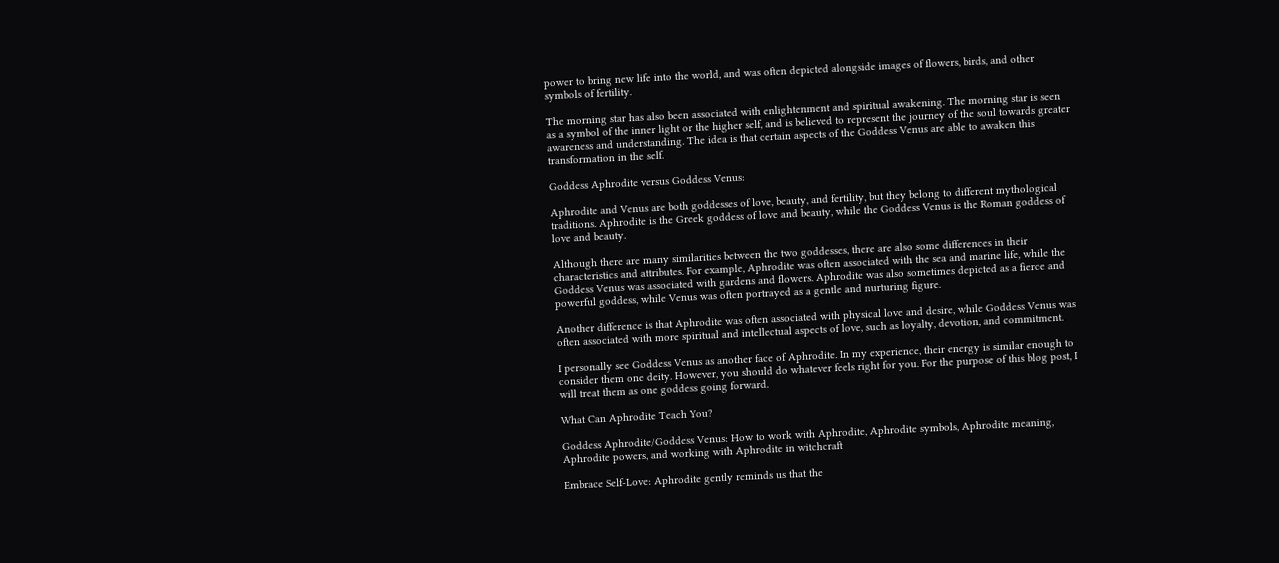power to bring new life into the world, and was often depicted alongside images of flowers, birds, and other symbols of fertility.

The morning star has also been associated with enlightenment and spiritual awakening. The morning star is seen as a symbol of the inner light or the higher self, and is believed to represent the journey of the soul towards greater awareness and understanding. The idea is that certain aspects of the Goddess Venus are able to awaken this transformation in the self.

Goddess Aphrodite versus Goddess Venus:

Aphrodite and Venus are both goddesses of love, beauty, and fertility, but they belong to different mythological traditions. Aphrodite is the Greek goddess of love and beauty, while the Goddess Venus is the Roman goddess of love and beauty.

Although there are many similarities between the two goddesses, there are also some differences in their characteristics and attributes. For example, Aphrodite was often associated with the sea and marine life, while the Goddess Venus was associated with gardens and flowers. Aphrodite was also sometimes depicted as a fierce and powerful goddess, while Venus was often portrayed as a gentle and nurturing figure.

Another difference is that Aphrodite was often associated with physical love and desire, while Goddess Venus was often associated with more spiritual and intellectual aspects of love, such as loyalty, devotion, and commitment.

I personally see Goddess Venus as another face of Aphrodite. In my experience, their energy is similar enough to consider them one deity. However, you should do whatever feels right for you. For the purpose of this blog post, I will treat them as one goddess going forward.

What Can Aphrodite Teach You?

Goddess Aphrodite/Goddess Venus: How to work with Aphrodite, Aphrodite symbols, Aphrodite meaning, Aphrodite powers, and working with Aphrodite in witchcraft

Embrace Self-Love: Aphrodite gently reminds us that the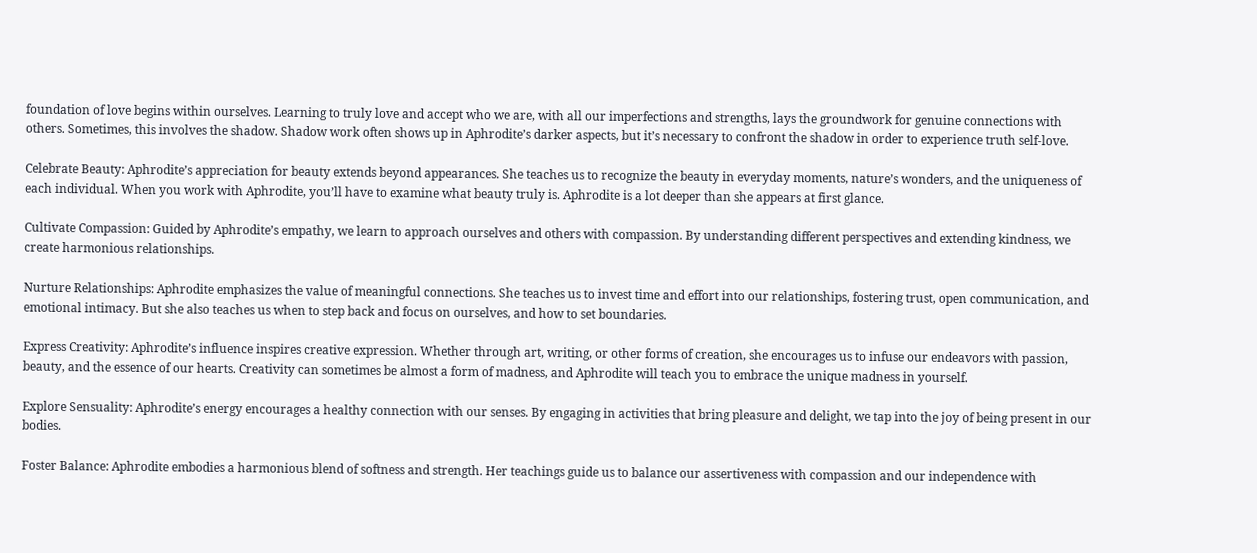foundation of love begins within ourselves. Learning to truly love and accept who we are, with all our imperfections and strengths, lays the groundwork for genuine connections with others. Sometimes, this involves the shadow. Shadow work often shows up in Aphrodite’s darker aspects, but it’s necessary to confront the shadow in order to experience truth self-love.

Celebrate Beauty: Aphrodite’s appreciation for beauty extends beyond appearances. She teaches us to recognize the beauty in everyday moments, nature’s wonders, and the uniqueness of each individual. When you work with Aphrodite, you’ll have to examine what beauty truly is. Aphrodite is a lot deeper than she appears at first glance.

Cultivate Compassion: Guided by Aphrodite’s empathy, we learn to approach ourselves and others with compassion. By understanding different perspectives and extending kindness, we create harmonious relationships.

Nurture Relationships: Aphrodite emphasizes the value of meaningful connections. She teaches us to invest time and effort into our relationships, fostering trust, open communication, and emotional intimacy. But she also teaches us when to step back and focus on ourselves, and how to set boundaries.

Express Creativity: Aphrodite’s influence inspires creative expression. Whether through art, writing, or other forms of creation, she encourages us to infuse our endeavors with passion, beauty, and the essence of our hearts. Creativity can sometimes be almost a form of madness, and Aphrodite will teach you to embrace the unique madness in yourself.

Explore Sensuality: Aphrodite’s energy encourages a healthy connection with our senses. By engaging in activities that bring pleasure and delight, we tap into the joy of being present in our bodies.

Foster Balance: Aphrodite embodies a harmonious blend of softness and strength. Her teachings guide us to balance our assertiveness with compassion and our independence with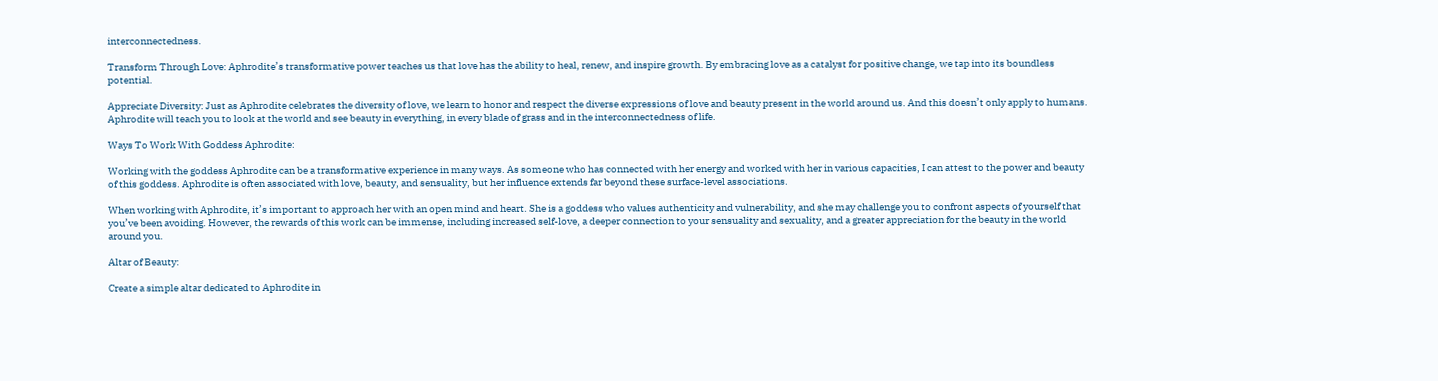interconnectedness.

Transform Through Love: Aphrodite’s transformative power teaches us that love has the ability to heal, renew, and inspire growth. By embracing love as a catalyst for positive change, we tap into its boundless potential.

Appreciate Diversity: Just as Aphrodite celebrates the diversity of love, we learn to honor and respect the diverse expressions of love and beauty present in the world around us. And this doesn’t only apply to humans. Aphrodite will teach you to look at the world and see beauty in everything, in every blade of grass and in the interconnectedness of life.

Ways To Work With Goddess Aphrodite:

Working with the goddess Aphrodite can be a transformative experience in many ways. As someone who has connected with her energy and worked with her in various capacities, I can attest to the power and beauty of this goddess. Aphrodite is often associated with love, beauty, and sensuality, but her influence extends far beyond these surface-level associations.

When working with Aphrodite, it’s important to approach her with an open mind and heart. She is a goddess who values authenticity and vulnerability, and she may challenge you to confront aspects of yourself that you’ve been avoiding. However, the rewards of this work can be immense, including increased self-love, a deeper connection to your sensuality and sexuality, and a greater appreciation for the beauty in the world around you.

Altar of Beauty:

Create a simple altar dedicated to Aphrodite in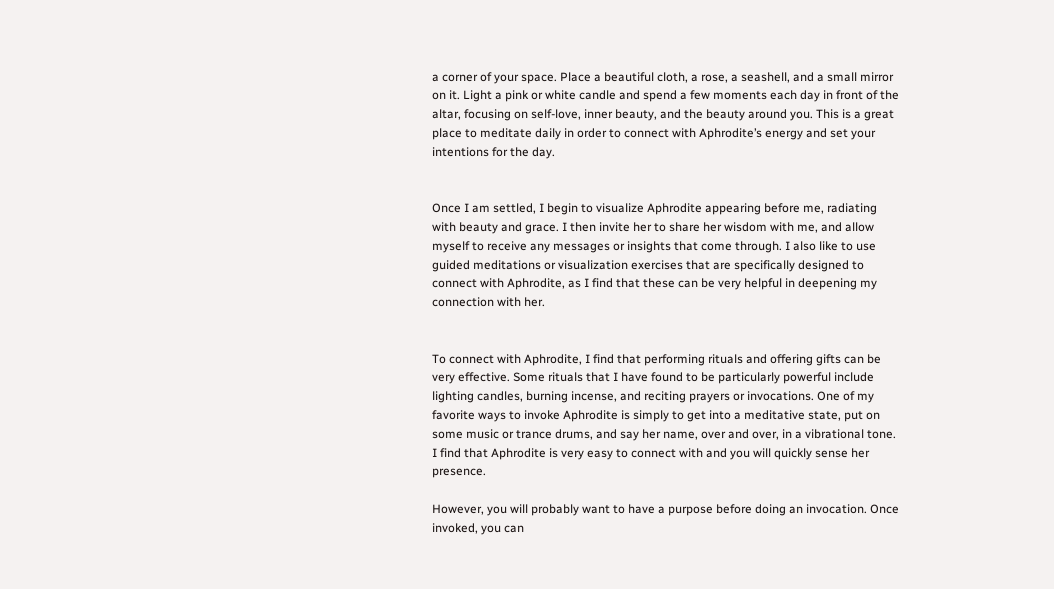a corner of your space. Place a beautiful cloth, a rose, a seashell, and a small mirror on it. Light a pink or white candle and spend a few moments each day in front of the altar, focusing on self-love, inner beauty, and the beauty around you. This is a great place to meditate daily in order to connect with Aphrodite’s energy and set your intentions for the day.


Once I am settled, I begin to visualize Aphrodite appearing before me, radiating with beauty and grace. I then invite her to share her wisdom with me, and allow myself to receive any messages or insights that come through. I also like to use guided meditations or visualization exercises that are specifically designed to connect with Aphrodite, as I find that these can be very helpful in deepening my connection with her.


To connect with Aphrodite, I find that performing rituals and offering gifts can be very effective. Some rituals that I have found to be particularly powerful include lighting candles, burning incense, and reciting prayers or invocations. One of my favorite ways to invoke Aphrodite is simply to get into a meditative state, put on some music or trance drums, and say her name, over and over, in a vibrational tone. I find that Aphrodite is very easy to connect with and you will quickly sense her presence.

However, you will probably want to have a purpose before doing an invocation. Once invoked, you can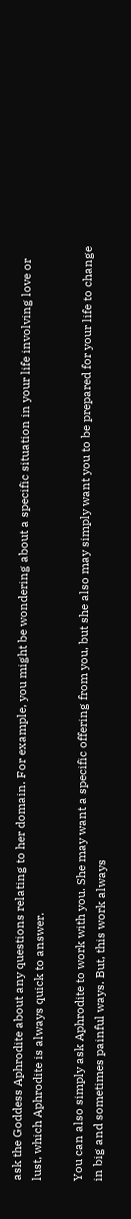ask the Goddess Aphrodite about any questions relating to her domain. For example, you might be wondering about a specific situation in your life involving love or lust, which Aphrodite is always quick to answer.

You can also simply ask Aphrodite to work with you. She may want a specific offering from you, but she also may simply want you to be prepared for your life to change in big and sometimes painful ways. But, this work always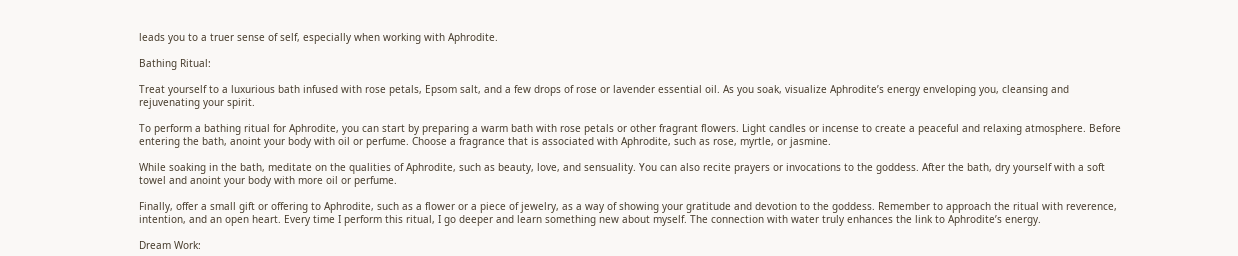leads you to a truer sense of self, especially when working with Aphrodite.

Bathing Ritual:

Treat yourself to a luxurious bath infused with rose petals, Epsom salt, and a few drops of rose or lavender essential oil. As you soak, visualize Aphrodite’s energy enveloping you, cleansing and rejuvenating your spirit.

To perform a bathing ritual for Aphrodite, you can start by preparing a warm bath with rose petals or other fragrant flowers. Light candles or incense to create a peaceful and relaxing atmosphere. Before entering the bath, anoint your body with oil or perfume. Choose a fragrance that is associated with Aphrodite, such as rose, myrtle, or jasmine.

While soaking in the bath, meditate on the qualities of Aphrodite, such as beauty, love, and sensuality. You can also recite prayers or invocations to the goddess. After the bath, dry yourself with a soft towel and anoint your body with more oil or perfume.

Finally, offer a small gift or offering to Aphrodite, such as a flower or a piece of jewelry, as a way of showing your gratitude and devotion to the goddess. Remember to approach the ritual with reverence, intention, and an open heart. Every time I perform this ritual, I go deeper and learn something new about myself. The connection with water truly enhances the link to Aphrodite’s energy.

Dream Work: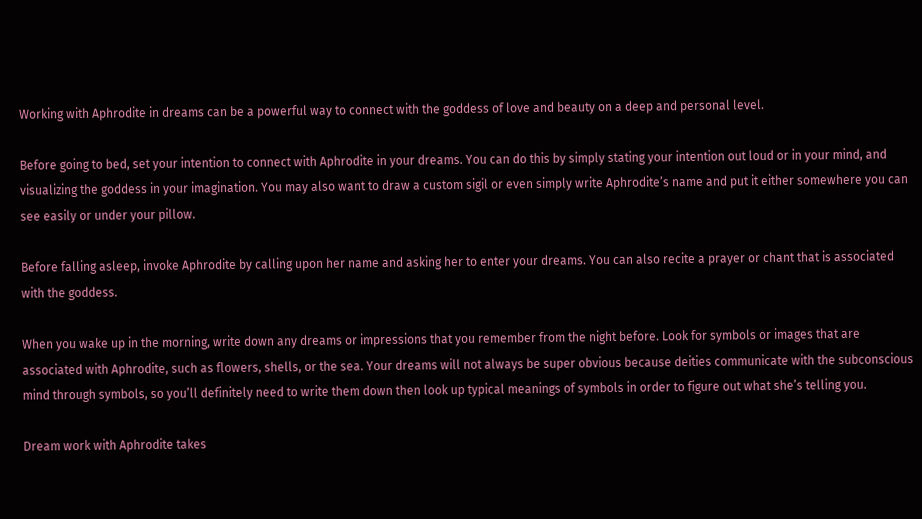Working with Aphrodite in dreams can be a powerful way to connect with the goddess of love and beauty on a deep and personal level.

Before going to bed, set your intention to connect with Aphrodite in your dreams. You can do this by simply stating your intention out loud or in your mind, and visualizing the goddess in your imagination. You may also want to draw a custom sigil or even simply write Aphrodite’s name and put it either somewhere you can see easily or under your pillow.

Before falling asleep, invoke Aphrodite by calling upon her name and asking her to enter your dreams. You can also recite a prayer or chant that is associated with the goddess.

When you wake up in the morning, write down any dreams or impressions that you remember from the night before. Look for symbols or images that are associated with Aphrodite, such as flowers, shells, or the sea. Your dreams will not always be super obvious because deities communicate with the subconscious mind through symbols, so you’ll definitely need to write them down then look up typical meanings of symbols in order to figure out what she’s telling you.

Dream work with Aphrodite takes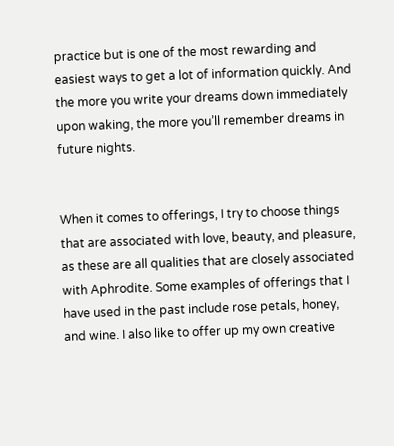practice but is one of the most rewarding and easiest ways to get a lot of information quickly. And the more you write your dreams down immediately upon waking, the more you’ll remember dreams in future nights.


When it comes to offerings, I try to choose things that are associated with love, beauty, and pleasure, as these are all qualities that are closely associated with Aphrodite. Some examples of offerings that I have used in the past include rose petals, honey, and wine. I also like to offer up my own creative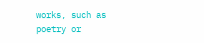works, such as poetry or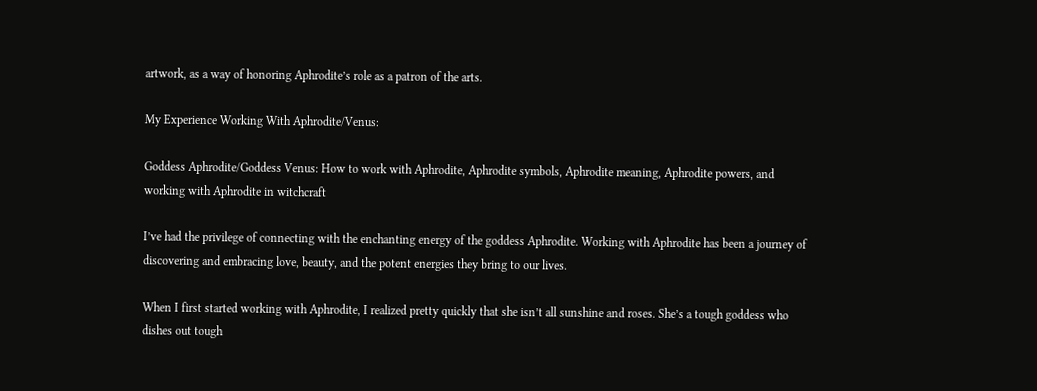artwork, as a way of honoring Aphrodite’s role as a patron of the arts.

My Experience Working With Aphrodite/Venus:

Goddess Aphrodite/Goddess Venus: How to work with Aphrodite, Aphrodite symbols, Aphrodite meaning, Aphrodite powers, and working with Aphrodite in witchcraft

I’ve had the privilege of connecting with the enchanting energy of the goddess Aphrodite. Working with Aphrodite has been a journey of discovering and embracing love, beauty, and the potent energies they bring to our lives.

When I first started working with Aphrodite, I realized pretty quickly that she isn’t all sunshine and roses. She’s a tough goddess who dishes out tough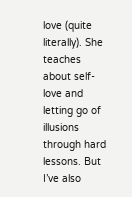love (quite literally). She teaches about self-love and letting go of illusions through hard lessons. But I’ve also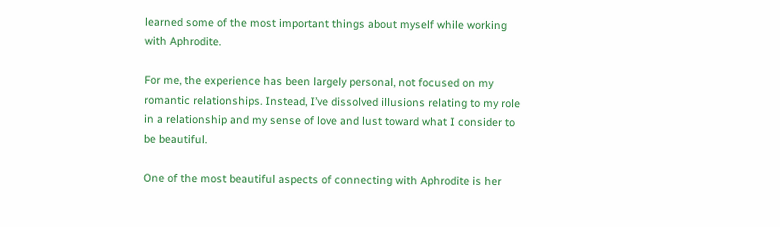learned some of the most important things about myself while working with Aphrodite.

For me, the experience has been largely personal, not focused on my romantic relationships. Instead, I’ve dissolved illusions relating to my role in a relationship and my sense of love and lust toward what I consider to be beautiful.

One of the most beautiful aspects of connecting with Aphrodite is her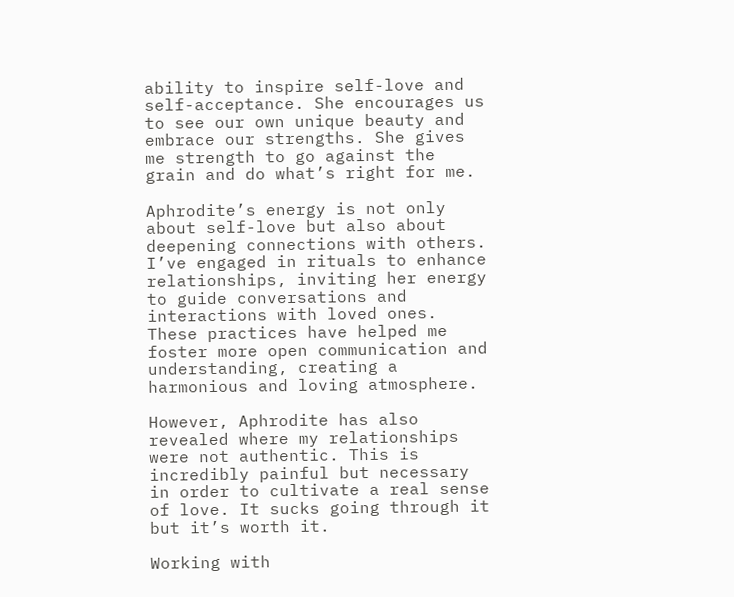ability to inspire self-love and self-acceptance. She encourages us to see our own unique beauty and embrace our strengths. She gives me strength to go against the grain and do what’s right for me.

Aphrodite’s energy is not only about self-love but also about deepening connections with others. I’ve engaged in rituals to enhance relationships, inviting her energy to guide conversations and interactions with loved ones. These practices have helped me foster more open communication and understanding, creating a harmonious and loving atmosphere.

However, Aphrodite has also revealed where my relationships were not authentic. This is incredibly painful but necessary in order to cultivate a real sense of love. It sucks going through it but it’s worth it.

Working with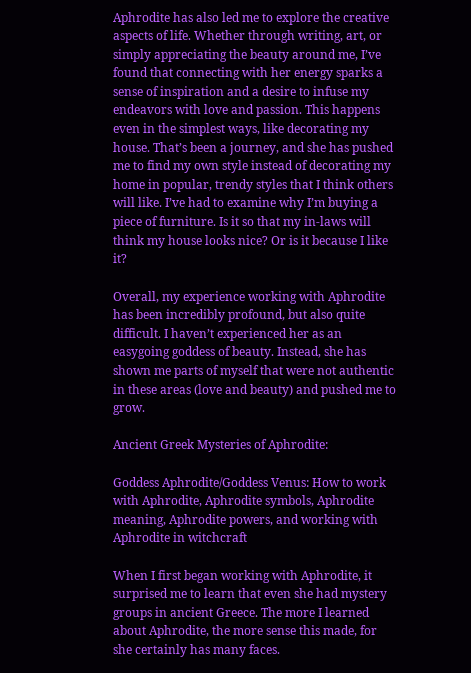Aphrodite has also led me to explore the creative aspects of life. Whether through writing, art, or simply appreciating the beauty around me, I’ve found that connecting with her energy sparks a sense of inspiration and a desire to infuse my endeavors with love and passion. This happens even in the simplest ways, like decorating my house. That’s been a journey, and she has pushed me to find my own style instead of decorating my home in popular, trendy styles that I think others will like. I’ve had to examine why I’m buying a piece of furniture. Is it so that my in-laws will think my house looks nice? Or is it because I like it?

Overall, my experience working with Aphrodite has been incredibly profound, but also quite difficult. I haven’t experienced her as an easygoing goddess of beauty. Instead, she has shown me parts of myself that were not authentic in these areas (love and beauty) and pushed me to grow.

Ancient Greek Mysteries of Aphrodite:

Goddess Aphrodite/Goddess Venus: How to work with Aphrodite, Aphrodite symbols, Aphrodite meaning, Aphrodite powers, and working with Aphrodite in witchcraft

When I first began working with Aphrodite, it surprised me to learn that even she had mystery groups in ancient Greece. The more I learned about Aphrodite, the more sense this made, for she certainly has many faces.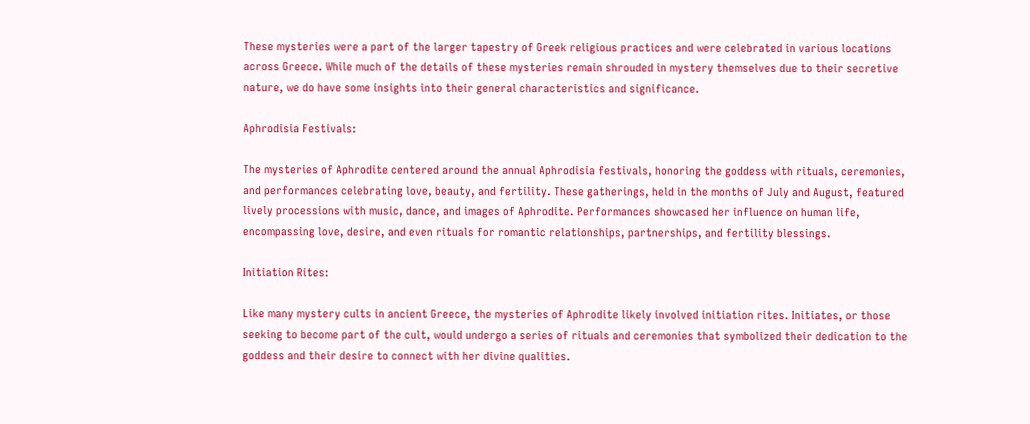These mysteries were a part of the larger tapestry of Greek religious practices and were celebrated in various locations across Greece. While much of the details of these mysteries remain shrouded in mystery themselves due to their secretive nature, we do have some insights into their general characteristics and significance.

Aphrodisia Festivals:

The mysteries of Aphrodite centered around the annual Aphrodisia festivals, honoring the goddess with rituals, ceremonies, and performances celebrating love, beauty, and fertility. These gatherings, held in the months of July and August, featured lively processions with music, dance, and images of Aphrodite. Performances showcased her influence on human life, encompassing love, desire, and even rituals for romantic relationships, partnerships, and fertility blessings.

Initiation Rites:

Like many mystery cults in ancient Greece, the mysteries of Aphrodite likely involved initiation rites. Initiates, or those seeking to become part of the cult, would undergo a series of rituals and ceremonies that symbolized their dedication to the goddess and their desire to connect with her divine qualities.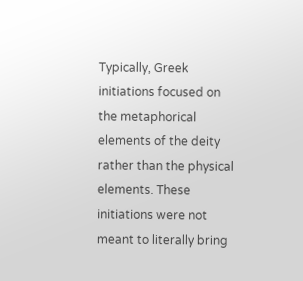Typically, Greek initiations focused on the metaphorical elements of the deity rather than the physical elements. These initiations were not meant to literally bring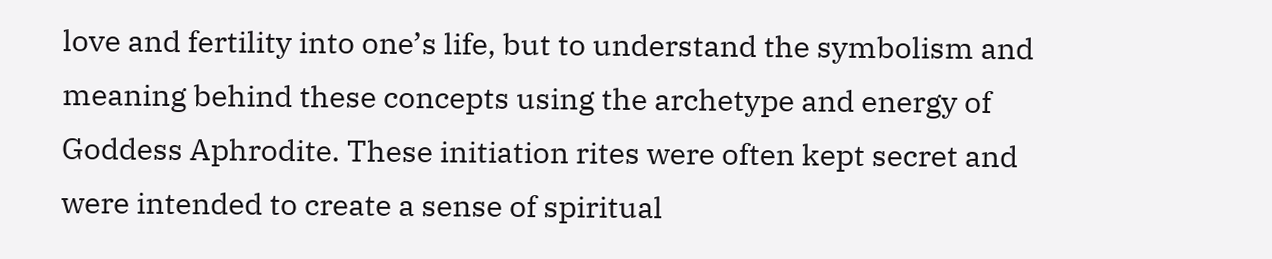love and fertility into one’s life, but to understand the symbolism and meaning behind these concepts using the archetype and energy of Goddess Aphrodite. These initiation rites were often kept secret and were intended to create a sense of spiritual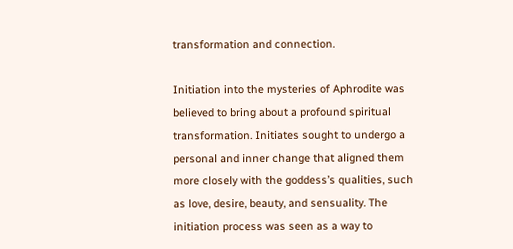transformation and connection.

Initiation into the mysteries of Aphrodite was believed to bring about a profound spiritual transformation. Initiates sought to undergo a personal and inner change that aligned them more closely with the goddess’s qualities, such as love, desire, beauty, and sensuality. The initiation process was seen as a way to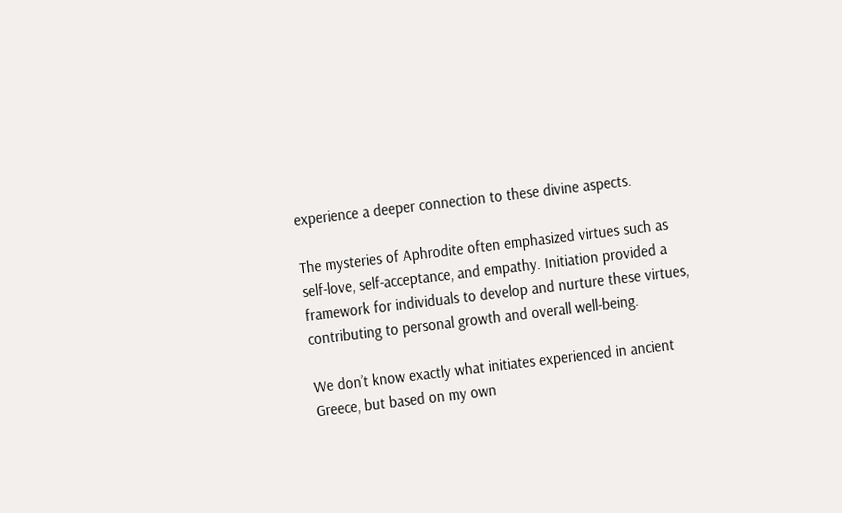experience a deeper connection to these divine aspects.

The mysteries of Aphrodite often emphasized virtues such as self-love, self-acceptance, and empathy. Initiation provided a framework for individuals to develop and nurture these virtues, contributing to personal growth and overall well-being.

We don’t know exactly what initiates experienced in ancient Greece, but based on my own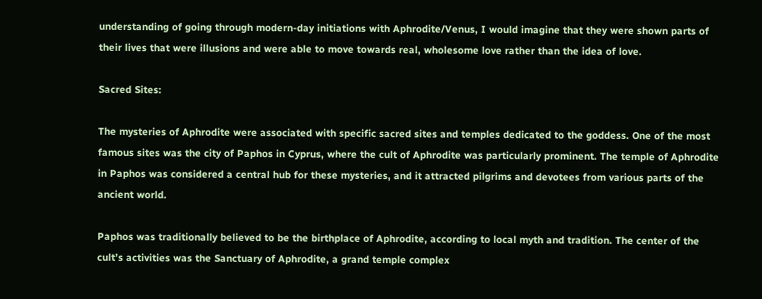understanding of going through modern-day initiations with Aphrodite/Venus, I would imagine that they were shown parts of their lives that were illusions and were able to move towards real, wholesome love rather than the idea of love.

Sacred Sites:

The mysteries of Aphrodite were associated with specific sacred sites and temples dedicated to the goddess. One of the most famous sites was the city of Paphos in Cyprus, where the cult of Aphrodite was particularly prominent. The temple of Aphrodite in Paphos was considered a central hub for these mysteries, and it attracted pilgrims and devotees from various parts of the ancient world.

Paphos was traditionally believed to be the birthplace of Aphrodite, according to local myth and tradition. The center of the cult’s activities was the Sanctuary of Aphrodite, a grand temple complex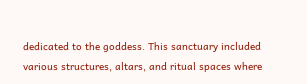dedicated to the goddess. This sanctuary included various structures, altars, and ritual spaces where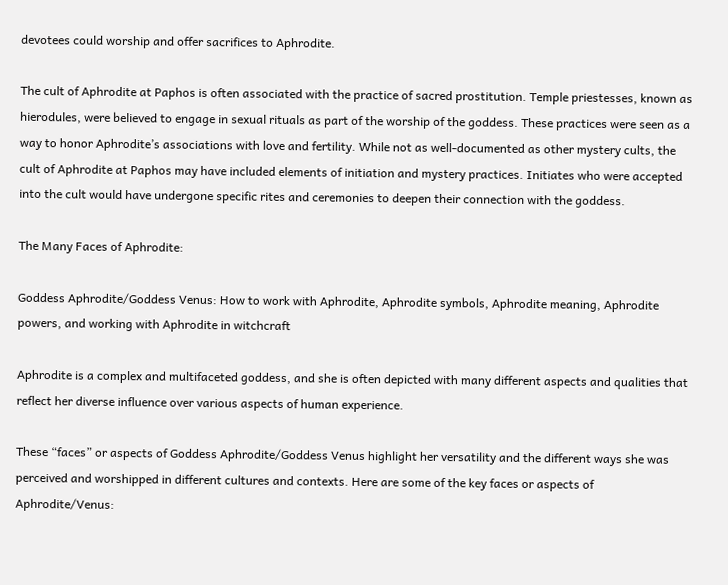devotees could worship and offer sacrifices to Aphrodite.

The cult of Aphrodite at Paphos is often associated with the practice of sacred prostitution. Temple priestesses, known as hierodules, were believed to engage in sexual rituals as part of the worship of the goddess. These practices were seen as a way to honor Aphrodite’s associations with love and fertility. While not as well-documented as other mystery cults, the cult of Aphrodite at Paphos may have included elements of initiation and mystery practices. Initiates who were accepted into the cult would have undergone specific rites and ceremonies to deepen their connection with the goddess.

The Many Faces of Aphrodite:

Goddess Aphrodite/Goddess Venus: How to work with Aphrodite, Aphrodite symbols, Aphrodite meaning, Aphrodite powers, and working with Aphrodite in witchcraft

Aphrodite is a complex and multifaceted goddess, and she is often depicted with many different aspects and qualities that reflect her diverse influence over various aspects of human experience.

These “faces” or aspects of Goddess Aphrodite/Goddess Venus highlight her versatility and the different ways she was perceived and worshipped in different cultures and contexts. Here are some of the key faces or aspects of Aphrodite/Venus: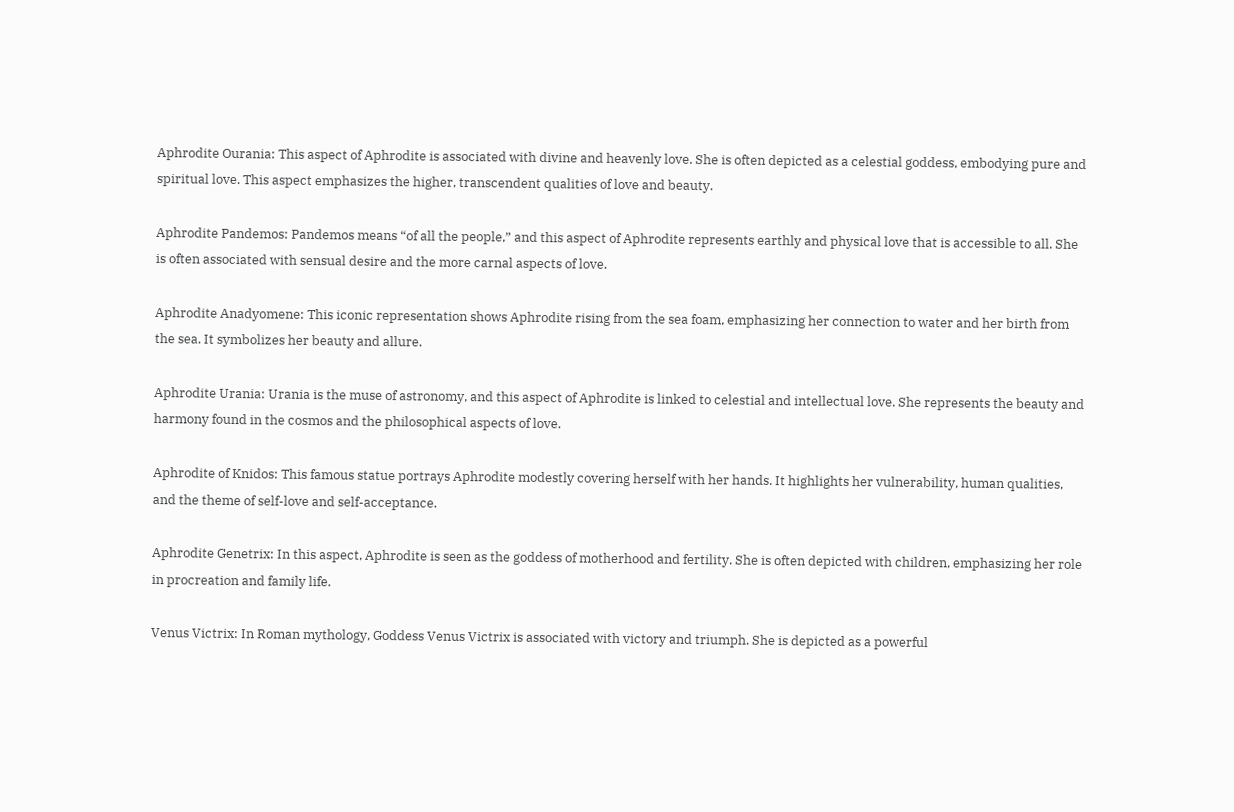Aphrodite Ourania: This aspect of Aphrodite is associated with divine and heavenly love. She is often depicted as a celestial goddess, embodying pure and spiritual love. This aspect emphasizes the higher, transcendent qualities of love and beauty.

Aphrodite Pandemos: Pandemos means “of all the people,” and this aspect of Aphrodite represents earthly and physical love that is accessible to all. She is often associated with sensual desire and the more carnal aspects of love.

Aphrodite Anadyomene: This iconic representation shows Aphrodite rising from the sea foam, emphasizing her connection to water and her birth from the sea. It symbolizes her beauty and allure.

Aphrodite Urania: Urania is the muse of astronomy, and this aspect of Aphrodite is linked to celestial and intellectual love. She represents the beauty and harmony found in the cosmos and the philosophical aspects of love.

Aphrodite of Knidos: This famous statue portrays Aphrodite modestly covering herself with her hands. It highlights her vulnerability, human qualities, and the theme of self-love and self-acceptance.

Aphrodite Genetrix: In this aspect, Aphrodite is seen as the goddess of motherhood and fertility. She is often depicted with children, emphasizing her role in procreation and family life.

Venus Victrix: In Roman mythology, Goddess Venus Victrix is associated with victory and triumph. She is depicted as a powerful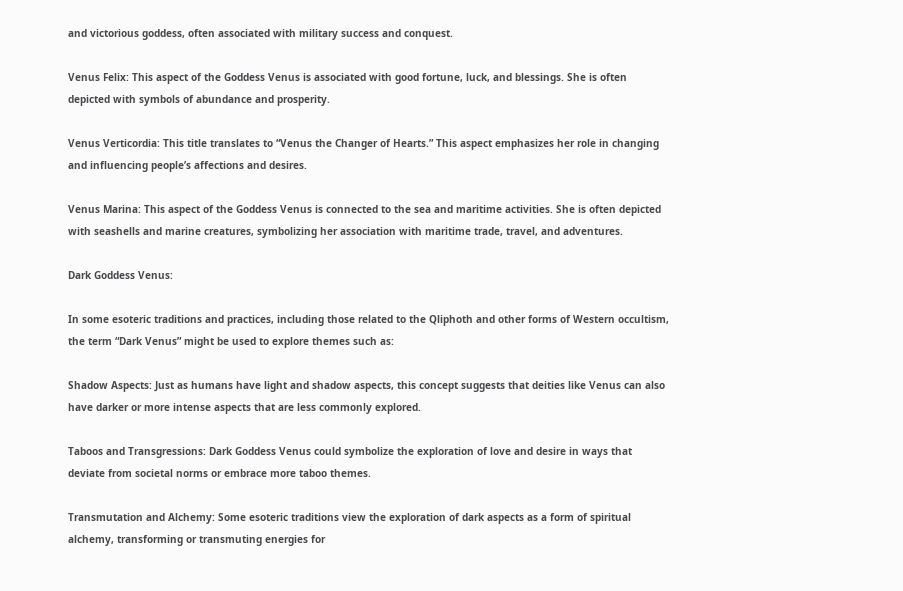and victorious goddess, often associated with military success and conquest.

Venus Felix: This aspect of the Goddess Venus is associated with good fortune, luck, and blessings. She is often depicted with symbols of abundance and prosperity.

Venus Verticordia: This title translates to “Venus the Changer of Hearts.” This aspect emphasizes her role in changing and influencing people’s affections and desires.

Venus Marina: This aspect of the Goddess Venus is connected to the sea and maritime activities. She is often depicted with seashells and marine creatures, symbolizing her association with maritime trade, travel, and adventures.

Dark Goddess Venus:

In some esoteric traditions and practices, including those related to the Qliphoth and other forms of Western occultism, the term “Dark Venus” might be used to explore themes such as:

Shadow Aspects: Just as humans have light and shadow aspects, this concept suggests that deities like Venus can also have darker or more intense aspects that are less commonly explored.

Taboos and Transgressions: Dark Goddess Venus could symbolize the exploration of love and desire in ways that deviate from societal norms or embrace more taboo themes.

Transmutation and Alchemy: Some esoteric traditions view the exploration of dark aspects as a form of spiritual alchemy, transforming or transmuting energies for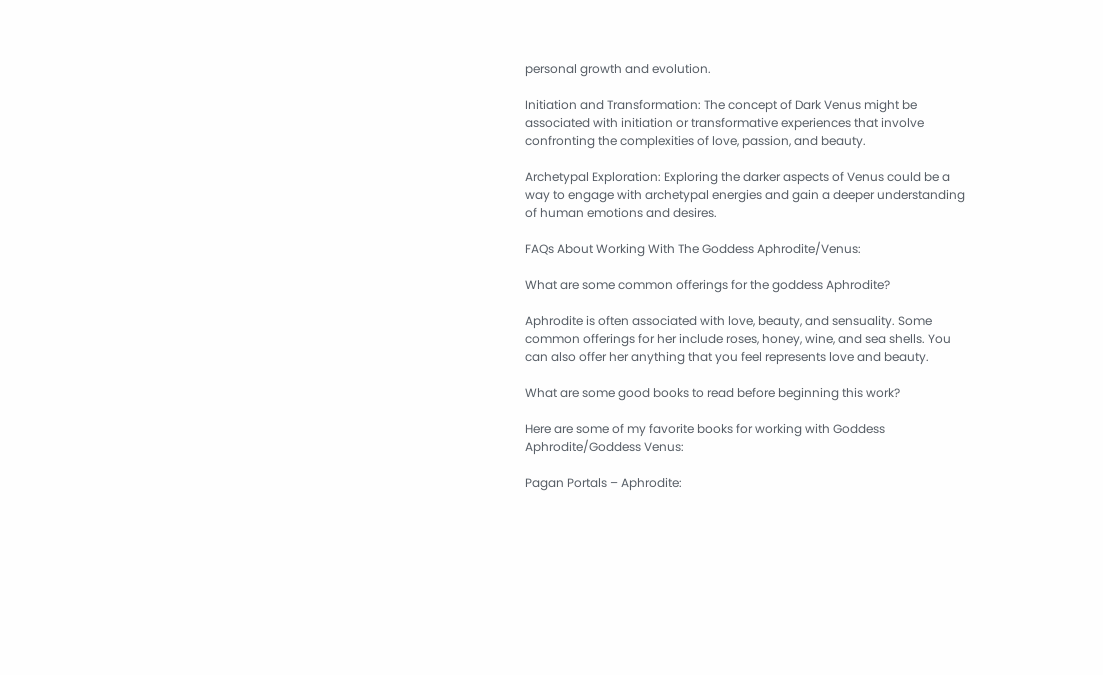personal growth and evolution.

Initiation and Transformation: The concept of Dark Venus might be associated with initiation or transformative experiences that involve confronting the complexities of love, passion, and beauty.

Archetypal Exploration: Exploring the darker aspects of Venus could be a way to engage with archetypal energies and gain a deeper understanding of human emotions and desires.

FAQs About Working With The Goddess Aphrodite/Venus:

What are some common offerings for the goddess Aphrodite?

Aphrodite is often associated with love, beauty, and sensuality. Some common offerings for her include roses, honey, wine, and sea shells. You can also offer her anything that you feel represents love and beauty.

What are some good books to read before beginning this work?

Here are some of my favorite books for working with Goddess Aphrodite/Goddess Venus:

Pagan Portals – Aphrodite: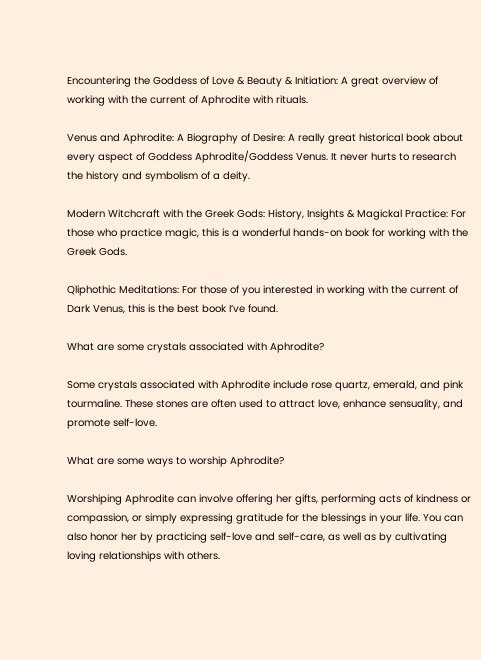Encountering the Goddess of Love & Beauty & Initiation: A great overview of working with the current of Aphrodite with rituals.

Venus and Aphrodite: A Biography of Desire: A really great historical book about every aspect of Goddess Aphrodite/Goddess Venus. It never hurts to research the history and symbolism of a deity.

Modern Witchcraft with the Greek Gods: History, Insights & Magickal Practice: For those who practice magic, this is a wonderful hands-on book for working with the Greek Gods.

Qliphothic Meditations: For those of you interested in working with the current of Dark Venus, this is the best book I’ve found.

What are some crystals associated with Aphrodite?

Some crystals associated with Aphrodite include rose quartz, emerald, and pink tourmaline. These stones are often used to attract love, enhance sensuality, and promote self-love.

What are some ways to worship Aphrodite?

Worshiping Aphrodite can involve offering her gifts, performing acts of kindness or compassion, or simply expressing gratitude for the blessings in your life. You can also honor her by practicing self-love and self-care, as well as by cultivating loving relationships with others.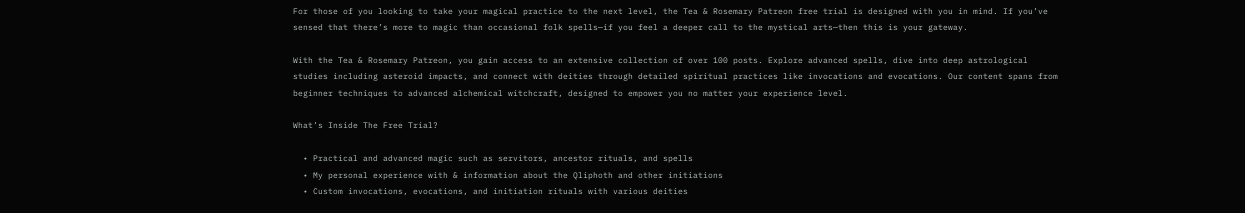For those of you looking to take your magical practice to the next level, the Tea & Rosemary Patreon free trial is designed with you in mind. If you’ve sensed that there’s more to magic than occasional folk spells—if you feel a deeper call to the mystical arts—then this is your gateway.

With the Tea & Rosemary Patreon, you gain access to an extensive collection of over 100 posts. Explore advanced spells, dive into deep astrological studies including asteroid impacts, and connect with deities through detailed spiritual practices like invocations and evocations. Our content spans from beginner techniques to advanced alchemical witchcraft, designed to empower you no matter your experience level.

What’s Inside The Free Trial?

  • Practical and advanced magic such as servitors, ancestor rituals, and spells
  • My personal experience with & information about the Qliphoth and other initiations
  • Custom invocations, evocations, and initiation rituals with various deities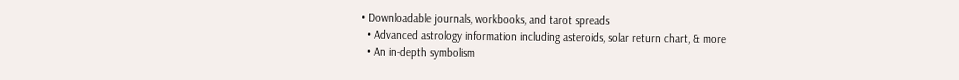• Downloadable journals, workbooks, and tarot spreads
  • Advanced astrology information including asteroids, solar return chart, & more
  • An in-depth symbolism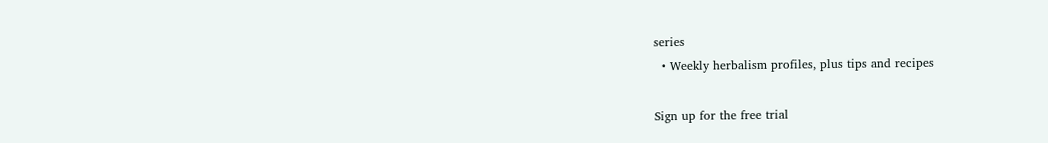series
  • Weekly herbalism profiles, plus tips and recipes

Sign up for the free trial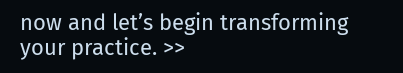now and let’s begin transforming your practice. >>